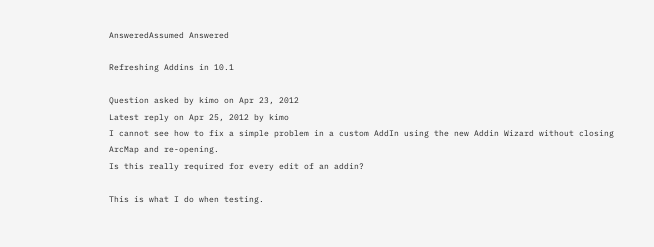AnsweredAssumed Answered

Refreshing Addins in 10.1

Question asked by kimo on Apr 23, 2012
Latest reply on Apr 25, 2012 by kimo
I cannot see how to fix a simple problem in a custom AddIn using the new Addin Wizard without closing ArcMap and re-opening.
Is this really required for every edit of an addin?

This is what I do when testing.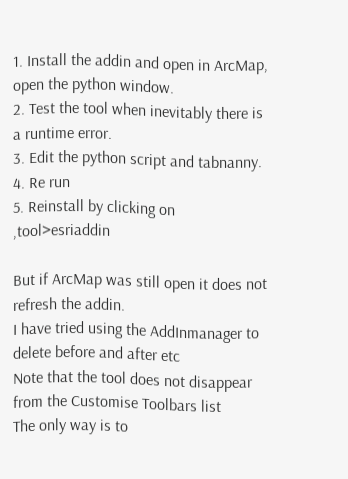1. Install the addin and open in ArcMap, open the python window.
2. Test the tool when inevitably there is a runtime error.
3. Edit the python script and tabnanny.
4. Re run
5. Reinstall by clicking on ,tool>esriaddin

But if ArcMap was still open it does not refresh the addin.
I have tried using the AddInmanager to delete before and after etc
Note that the tool does not disappear from the Customise Toolbars list
The only way is to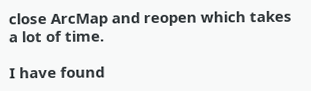close ArcMap and reopen which takes a lot of time.

I have found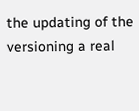the updating of the versioning a real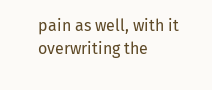pain as well, with it overwriting the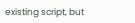existing script, but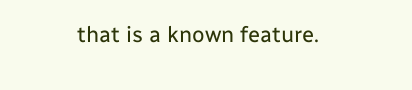that is a known feature.